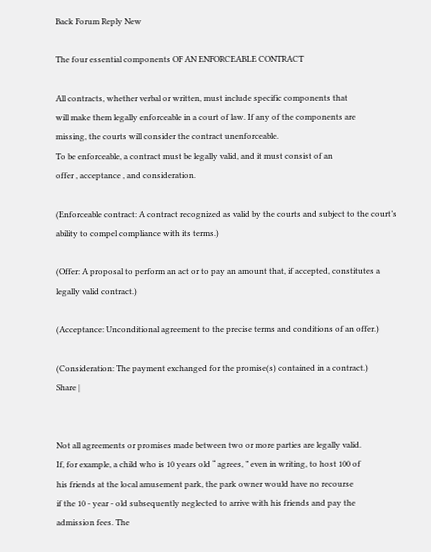Back Forum Reply New

The four essential components OF AN ENFORCEABLE CONTRACT

All contracts, whether verbal or written, must include specific components that
will make them legally enforceable in a court of law. If any of the components are
missing, the courts will consider the contract unenforceable.
To be enforceable, a contract must be legally valid, and it must consist of an
offer , acceptance , and consideration.

(Enforceable contract: A contract recognized as valid by the courts and subject to the court’s ability to compel compliance with its terms.)

(Offer: A proposal to perform an act or to pay an amount that, if accepted, constitutes a legally valid contract.)

(Acceptance: Unconditional agreement to the precise terms and conditions of an offer.)

(Consideration: The payment exchanged for the promise(s) contained in a contract.)
Share |


Not all agreements or promises made between two or more parties are legally valid.
If, for example, a child who is 10 years old “ agrees, ” even in writing, to host 100 of
his friends at the local amusement park, the park owner would have no recourse
if the 10 - year - old subsequently neglected to arrive with his friends and pay the
admission fees. The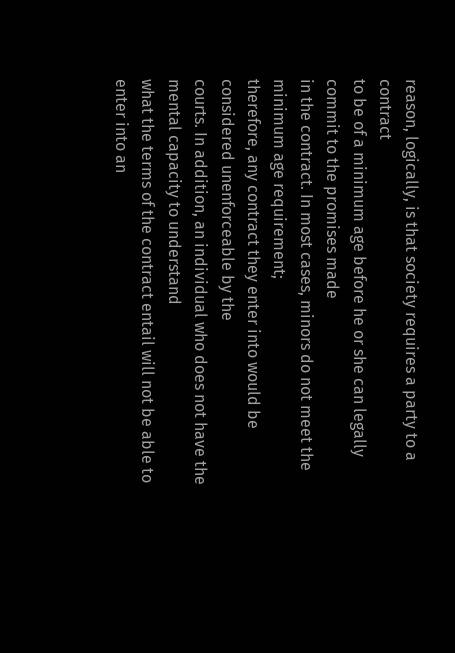reason, logically, is that society requires a party to a contract
to be of a minimum age before he or she can legally commit to the promises made
in the contract. In most cases, minors do not meet the minimum age requirement;
therefore, any contract they enter into would be considered unenforceable by the
courts. In addition, an individual who does not have the mental capacity to understand
what the terms of the contract entail will not be able to enter into an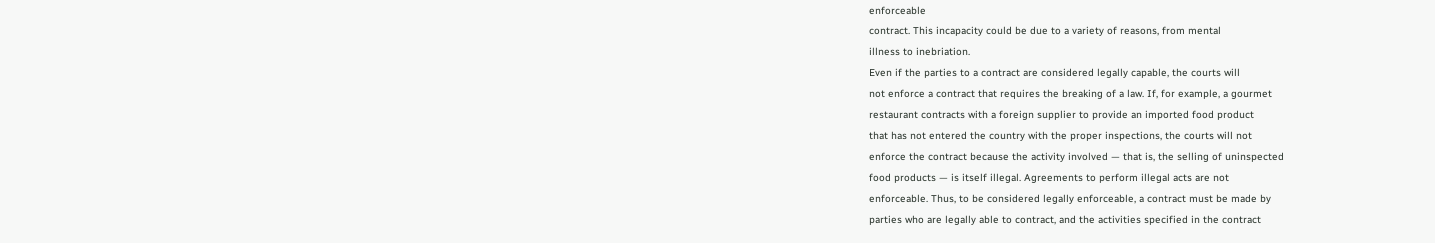enforceable
contract. This incapacity could be due to a variety of reasons, from mental
illness to inebriation.
Even if the parties to a contract are considered legally capable, the courts will
not enforce a contract that requires the breaking of a law. If, for example, a gourmet
restaurant contracts with a foreign supplier to provide an imported food product
that has not entered the country with the proper inspections, the courts will not
enforce the contract because the activity involved — that is, the selling of uninspected
food products — is itself illegal. Agreements to perform illegal acts are not
enforceable. Thus, to be considered legally enforceable, a contract must be made by
parties who are legally able to contract, and the activities specified in the contract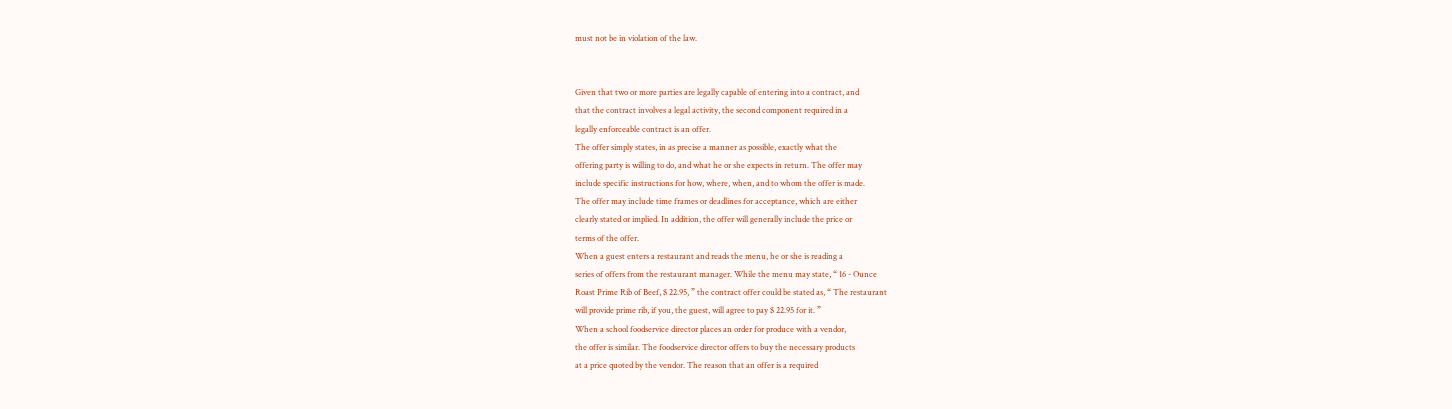must not be in violation of the law.


Given that two or more parties are legally capable of entering into a contract, and
that the contract involves a legal activity, the second component required in a
legally enforceable contract is an offer.
The offer simply states, in as precise a manner as possible, exactly what the
offering party is willing to do, and what he or she expects in return. The offer may
include specific instructions for how, where, when, and to whom the offer is made.
The offer may include time frames or deadlines for acceptance, which are either
clearly stated or implied. In addition, the offer will generally include the price or
terms of the offer.
When a guest enters a restaurant and reads the menu, he or she is reading a
series of offers from the restaurant manager. While the menu may state, “ 16 - Ounce
Roast Prime Rib of Beef, $ 22.95, ” the contract offer could be stated as, “ The restaurant
will provide prime rib, if you, the guest, will agree to pay $ 22.95 for it. ”
When a school foodservice director places an order for produce with a vendor,
the offer is similar. The foodservice director offers to buy the necessary products
at a price quoted by the vendor. The reason that an offer is a required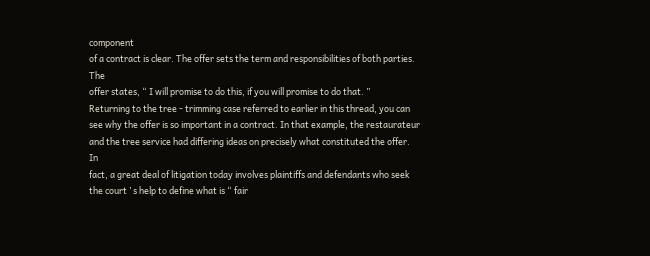component
of a contract is clear. The offer sets the term and responsibilities of both parties. The
offer states, “ I will promise to do this, if you will promise to do that. ”
Returning to the tree - trimming case referred to earlier in this thread, you can
see why the offer is so important in a contract. In that example, the restaurateur
and the tree service had differing ideas on precisely what constituted the offer. In
fact, a great deal of litigation today involves plaintiffs and defendants who seek
the court ’ s help to define what is “ fair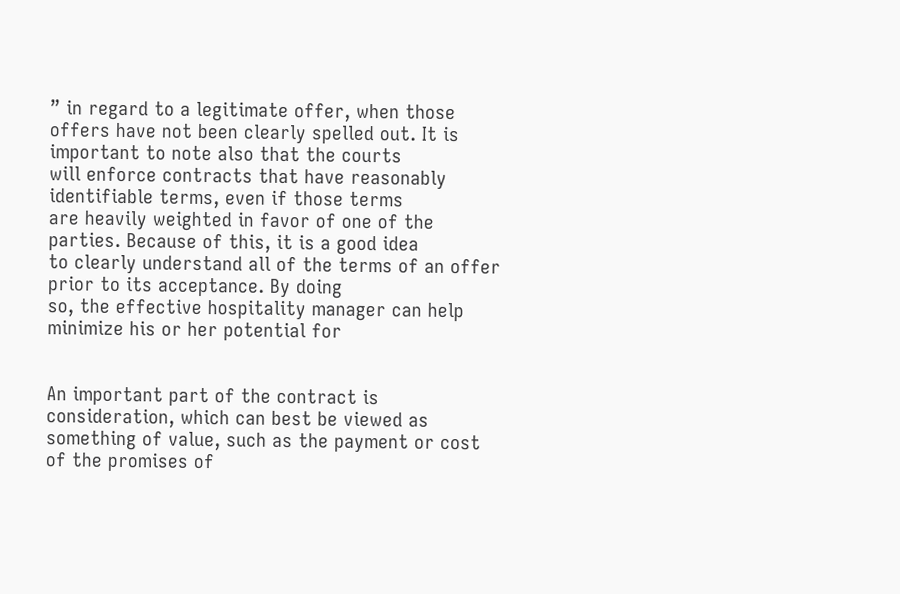” in regard to a legitimate offer, when those
offers have not been clearly spelled out. It is important to note also that the courts
will enforce contracts that have reasonably identifiable terms, even if those terms
are heavily weighted in favor of one of the parties. Because of this, it is a good idea
to clearly understand all of the terms of an offer prior to its acceptance. By doing
so, the effective hospitality manager can help minimize his or her potential for


An important part of the contract is consideration, which can best be viewed as
something of value, such as the payment or cost of the promises of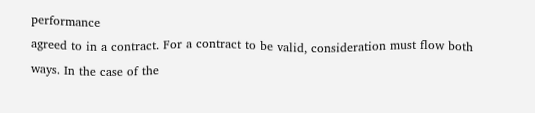performance
agreed to in a contract. For a contract to be valid, consideration must flow both
ways. In the case of the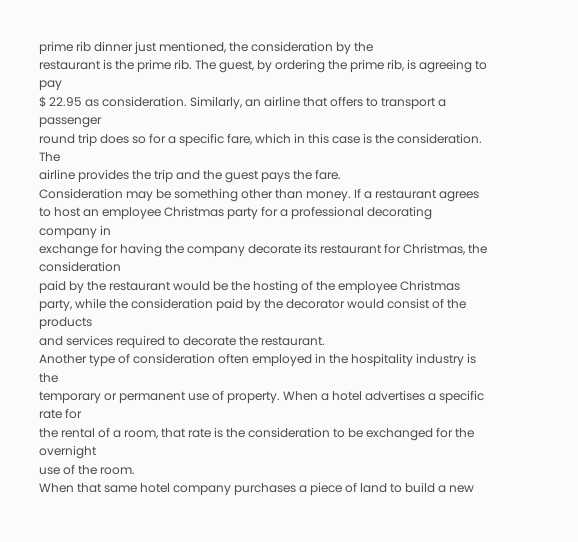prime rib dinner just mentioned, the consideration by the
restaurant is the prime rib. The guest, by ordering the prime rib, is agreeing to pay
$ 22.95 as consideration. Similarly, an airline that offers to transport a passenger
round trip does so for a specific fare, which in this case is the consideration. The
airline provides the trip and the guest pays the fare.
Consideration may be something other than money. If a restaurant agrees
to host an employee Christmas party for a professional decorating company in
exchange for having the company decorate its restaurant for Christmas, the consideration
paid by the restaurant would be the hosting of the employee Christmas
party, while the consideration paid by the decorator would consist of the products
and services required to decorate the restaurant.
Another type of consideration often employed in the hospitality industry is the
temporary or permanent use of property. When a hotel advertises a specific rate for
the rental of a room, that rate is the consideration to be exchanged for the overnight
use of the room.
When that same hotel company purchases a piece of land to build a new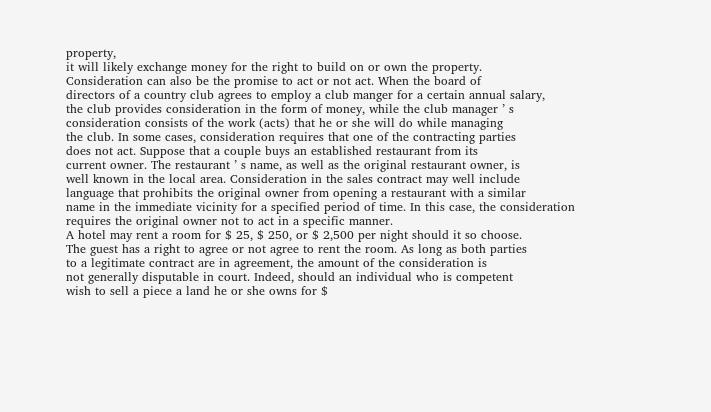property,
it will likely exchange money for the right to build on or own the property.
Consideration can also be the promise to act or not act. When the board of
directors of a country club agrees to employ a club manger for a certain annual salary,
the club provides consideration in the form of money, while the club manager ’ s
consideration consists of the work (acts) that he or she will do while managing
the club. In some cases, consideration requires that one of the contracting parties
does not act. Suppose that a couple buys an established restaurant from its
current owner. The restaurant ’ s name, as well as the original restaurant owner, is
well known in the local area. Consideration in the sales contract may well include
language that prohibits the original owner from opening a restaurant with a similar
name in the immediate vicinity for a specified period of time. In this case, the consideration
requires the original owner not to act in a specific manner.
A hotel may rent a room for $ 25, $ 250, or $ 2,500 per night should it so choose.
The guest has a right to agree or not agree to rent the room. As long as both parties
to a legitimate contract are in agreement, the amount of the consideration is
not generally disputable in court. Indeed, should an individual who is competent
wish to sell a piece a land he or she owns for $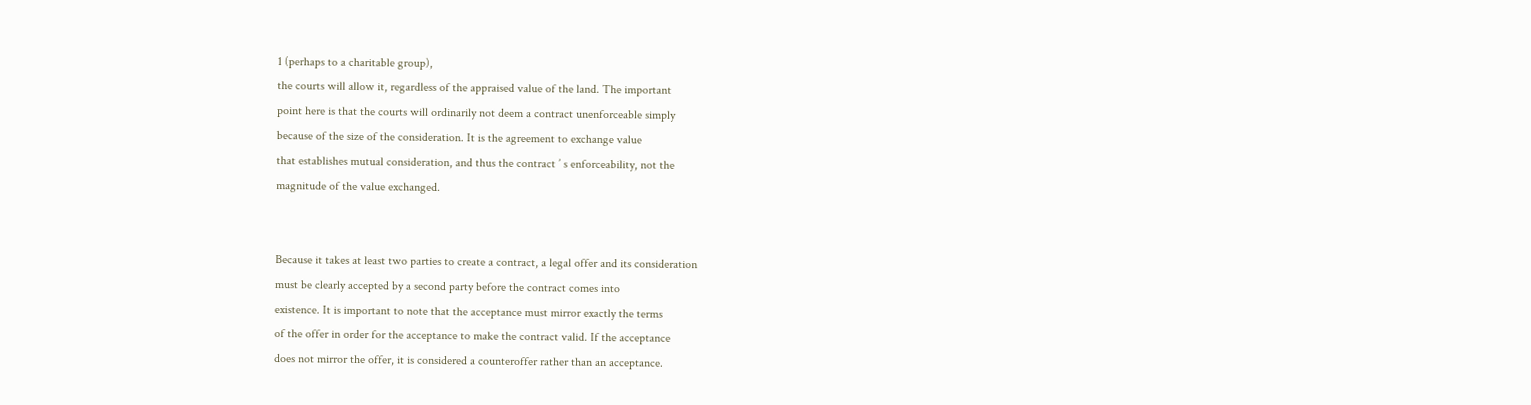1 (perhaps to a charitable group),
the courts will allow it, regardless of the appraised value of the land. The important
point here is that the courts will ordinarily not deem a contract unenforceable simply
because of the size of the consideration. It is the agreement to exchange value
that establishes mutual consideration, and thus the contract ’ s enforceability, not the
magnitude of the value exchanged.


Because it takes at least two parties to create a contract, a legal offer and its consideration
must be clearly accepted by a second party before the contract comes into
existence. It is important to note that the acceptance must mirror exactly the terms
of the offer in order for the acceptance to make the contract valid. If the acceptance
does not mirror the offer, it is considered a counteroffer rather than an acceptance.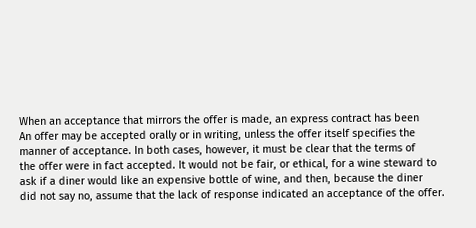When an acceptance that mirrors the offer is made, an express contract has been
An offer may be accepted orally or in writing, unless the offer itself specifies the
manner of acceptance. In both cases, however, it must be clear that the terms of
the offer were in fact accepted. It would not be fair, or ethical, for a wine steward to
ask if a diner would like an expensive bottle of wine, and then, because the diner
did not say no, assume that the lack of response indicated an acceptance of the offer.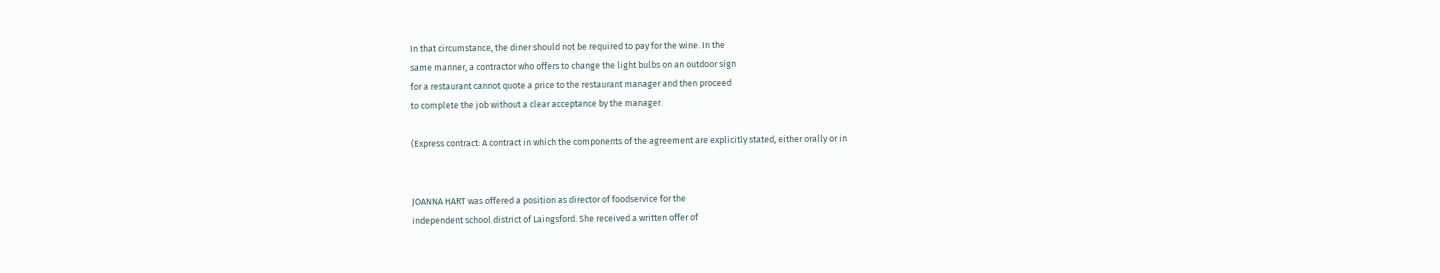In that circumstance, the diner should not be required to pay for the wine. In the
same manner, a contractor who offers to change the light bulbs on an outdoor sign
for a restaurant cannot quote a price to the restaurant manager and then proceed
to complete the job without a clear acceptance by the manager.

(Express contract: A contract in which the components of the agreement are explicitly stated, either orally or in


JOANNA HART was offered a position as director of foodservice for the
independent school district of Laingsford. She received a written offer of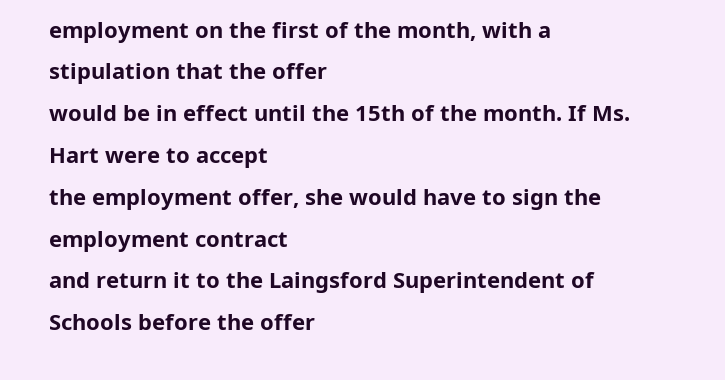employment on the first of the month, with a stipulation that the offer
would be in effect until the 15th of the month. If Ms. Hart were to accept
the employment offer, she would have to sign the employment contract
and return it to the Laingsford Superintendent of Schools before the offer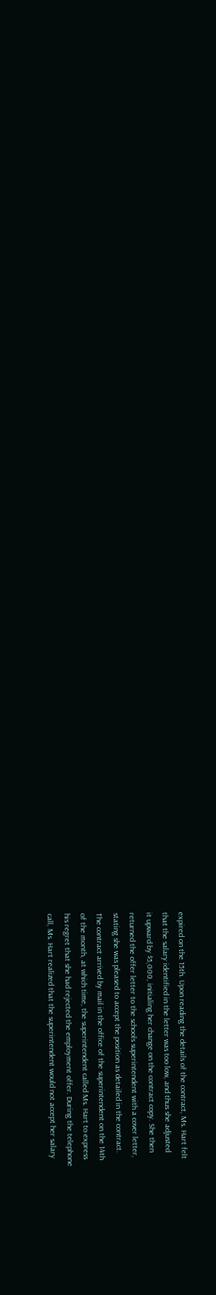expired on the 15th. Upon reading the details of the contract, Ms. Hart felt
that the salary identified in the letter was too low, and thus she adjusted
it upward by $5,000, initialing her change on the contract copy. She then
returned the offer letter to the schools superintendent with a cover letter,
stating she was pleased to accept the position as detailed in the contract.
The contract arrived by mail in the office of the superintendent on the 14th
of the month, at which time, the superintendent called Ms. Hart to express
his regret that she had rejected the employment offer. During the telephone
call, Ms. Hart realized that the superintendent would not accept her salary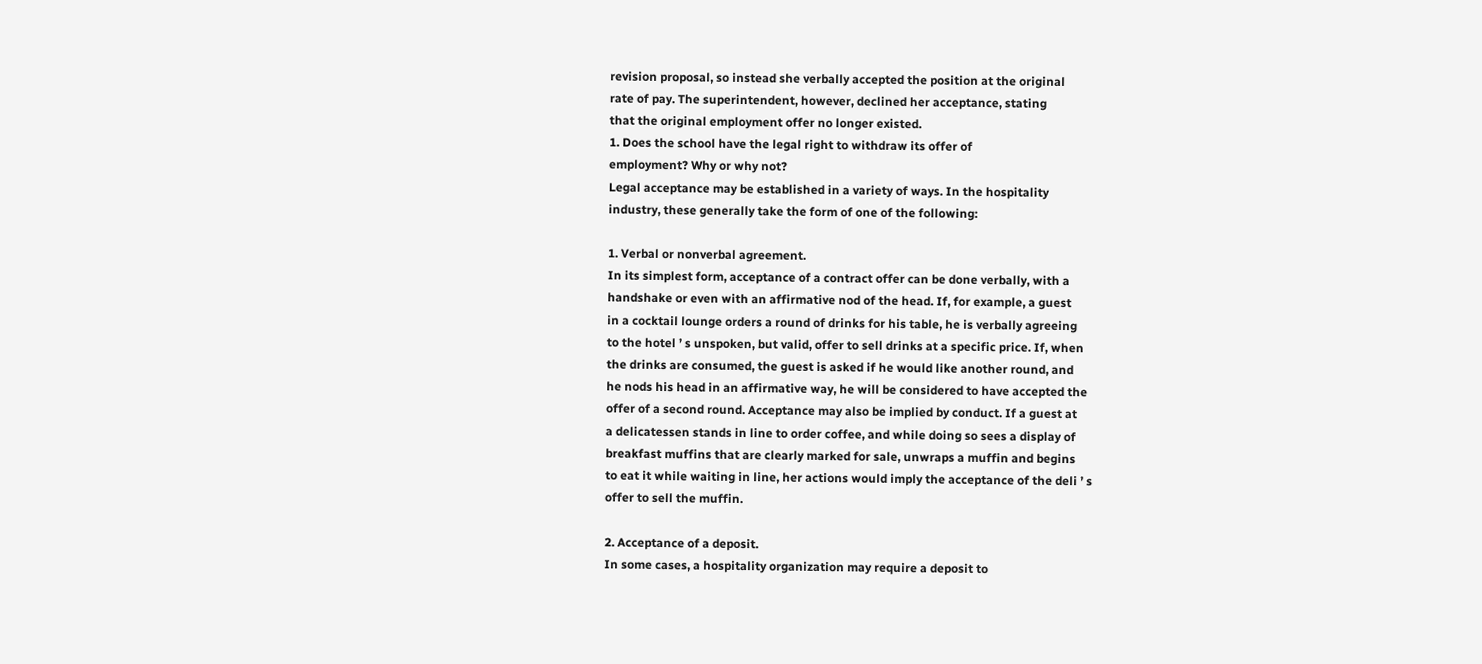revision proposal, so instead she verbally accepted the position at the original
rate of pay. The superintendent, however, declined her acceptance, stating
that the original employment offer no longer existed.
1. Does the school have the legal right to withdraw its offer of
employment? Why or why not?
Legal acceptance may be established in a variety of ways. In the hospitality
industry, these generally take the form of one of the following:

1. Verbal or nonverbal agreement.
In its simplest form, acceptance of a contract offer can be done verbally, with a
handshake or even with an affirmative nod of the head. If, for example, a guest
in a cocktail lounge orders a round of drinks for his table, he is verbally agreeing
to the hotel ’ s unspoken, but valid, offer to sell drinks at a specific price. If, when
the drinks are consumed, the guest is asked if he would like another round, and
he nods his head in an affirmative way, he will be considered to have accepted the
offer of a second round. Acceptance may also be implied by conduct. If a guest at
a delicatessen stands in line to order coffee, and while doing so sees a display of
breakfast muffins that are clearly marked for sale, unwraps a muffin and begins
to eat it while waiting in line, her actions would imply the acceptance of the deli ’ s
offer to sell the muffin.

2. Acceptance of a deposit.
In some cases, a hospitality organization may require a deposit to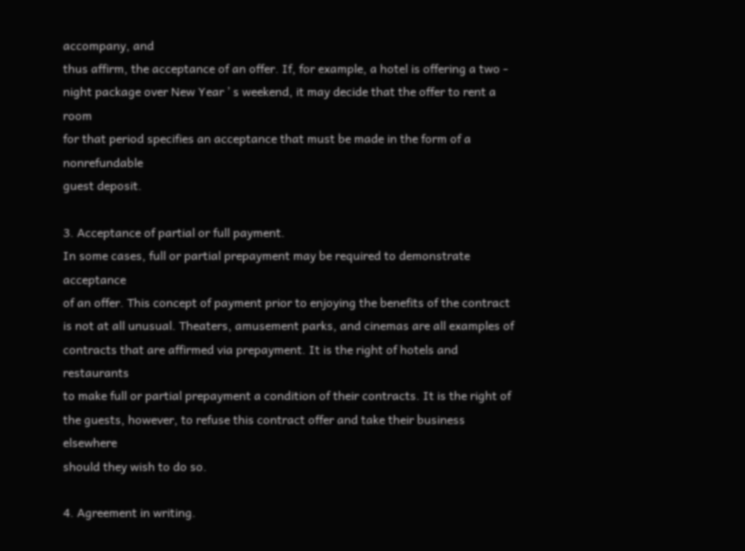accompany, and
thus affirm, the acceptance of an offer. If, for example, a hotel is offering a two -
night package over New Year ’ s weekend, it may decide that the offer to rent a room
for that period specifies an acceptance that must be made in the form of a nonrefundable
guest deposit.

3. Acceptance of partial or full payment.
In some cases, full or partial prepayment may be required to demonstrate acceptance
of an offer. This concept of payment prior to enjoying the benefits of the contract
is not at all unusual. Theaters, amusement parks, and cinemas are all examples of
contracts that are affirmed via prepayment. It is the right of hotels and restaurants
to make full or partial prepayment a condition of their contracts. It is the right of
the guests, however, to refuse this contract offer and take their business elsewhere
should they wish to do so.

4. Agreement in writing.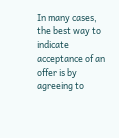In many cases, the best way to indicate acceptance of an offer is by agreeing to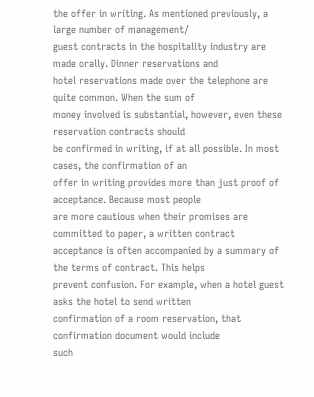the offer in writing. As mentioned previously, a large number of management/
guest contracts in the hospitality industry are made orally. Dinner reservations and
hotel reservations made over the telephone are quite common. When the sum of
money involved is substantial, however, even these reservation contracts should
be confirmed in writing, if at all possible. In most cases, the confirmation of an
offer in writing provides more than just proof of acceptance. Because most people
are more cautious when their promises are committed to paper, a written contract
acceptance is often accompanied by a summary of the terms of contract. This helps
prevent confusion. For example, when a hotel guest asks the hotel to send written
confirmation of a room reservation, that confirmation document would include
such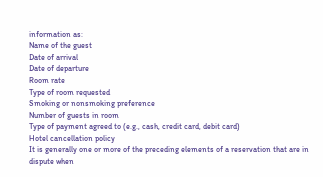information as:
Name of the guest
Date of arrival
Date of departure
Room rate
Type of room requested
Smoking or nonsmoking preference
Number of guests in room
Type of payment agreed to (e.g., cash, credit card, debit card)
Hotel cancellation policy
It is generally one or more of the preceding elements of a reservation that are in
dispute when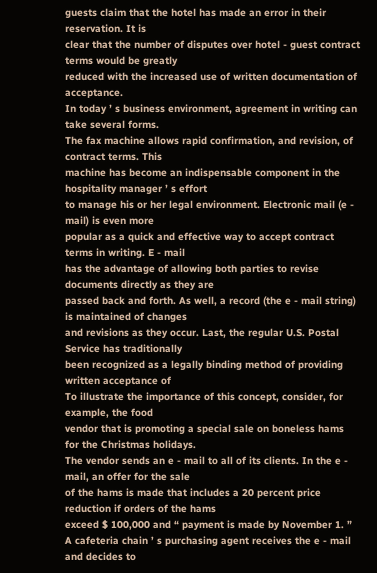guests claim that the hotel has made an error in their reservation. It is
clear that the number of disputes over hotel - guest contract terms would be greatly
reduced with the increased use of written documentation of acceptance.
In today ’ s business environment, agreement in writing can take several forms.
The fax machine allows rapid confirmation, and revision, of contract terms. This
machine has become an indispensable component in the hospitality manager ’ s effort
to manage his or her legal environment. Electronic mail (e - mail) is even more
popular as a quick and effective way to accept contract terms in writing. E - mail
has the advantage of allowing both parties to revise documents directly as they are
passed back and forth. As well, a record (the e - mail string) is maintained of changes
and revisions as they occur. Last, the regular U.S. Postal Service has traditionally
been recognized as a legally binding method of providing written acceptance of
To illustrate the importance of this concept, consider, for example, the food
vendor that is promoting a special sale on boneless hams for the Christmas holidays.
The vendor sends an e - mail to all of its clients. In the e - mail, an offer for the sale
of the hams is made that includes a 20 percent price reduction if orders of the hams
exceed $ 100,000 and “ payment is made by November 1. ”
A cafeteria chain ’ s purchasing agent receives the e - mail and decides to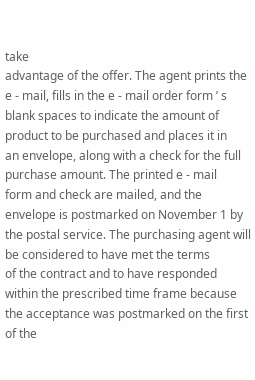take
advantage of the offer. The agent prints the e - mail, fills in the e - mail order form ’ s
blank spaces to indicate the amount of product to be purchased and places it in
an envelope, along with a check for the full purchase amount. The printed e - mail
form and check are mailed, and the envelope is postmarked on November 1 by
the postal service. The purchasing agent will be considered to have met the terms
of the contract and to have responded within the prescribed time frame because
the acceptance was postmarked on the first of the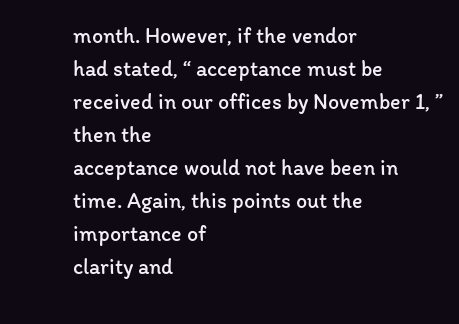month. However, if the vendor
had stated, “ acceptance must be received in our offices by November 1, ” then the
acceptance would not have been in time. Again, this points out the importance of
clarity and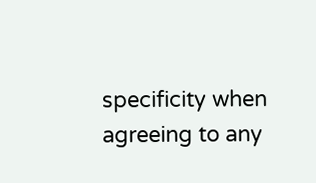specificity when agreeing to any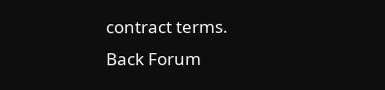contract terms.
Back Forum